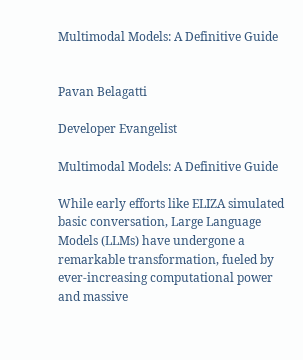Multimodal Models: A Definitive Guide


Pavan Belagatti

Developer Evangelist

Multimodal Models: A Definitive Guide

While early efforts like ELIZA simulated basic conversation, Large Language Models (LLMs) have undergone a remarkable transformation, fueled by ever-increasing computational power and massive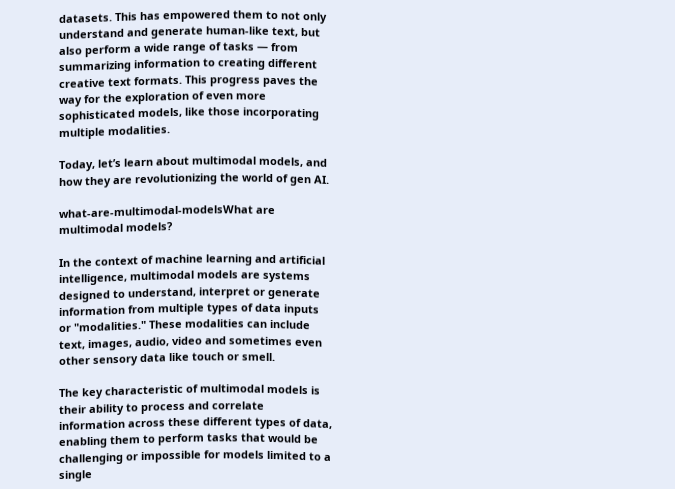datasets. This has empowered them to not only understand and generate human-like text, but also perform a wide range of tasks — from summarizing information to creating different creative text formats. This progress paves the way for the exploration of even more sophisticated models, like those incorporating multiple modalities.

Today, let’s learn about multimodal models, and how they are revolutionizing the world of gen AI.

what-are-multimodal-modelsWhat are multimodal models?

In the context of machine learning and artificial intelligence, multimodal models are systems designed to understand, interpret or generate information from multiple types of data inputs or "modalities." These modalities can include text, images, audio, video and sometimes even other sensory data like touch or smell.

The key characteristic of multimodal models is their ability to process and correlate information across these different types of data, enabling them to perform tasks that would be challenging or impossible for models limited to a single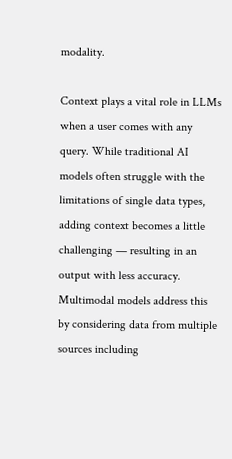modality.

Context plays a vital role in LLMs when a user comes with any query. While traditional AI models often struggle with the limitations of single data types, adding context becomes a little challenging — resulting in an output with less accuracy. Multimodal models address this by considering data from multiple sources including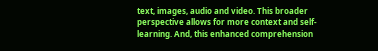text, images, audio and video. This broader perspective allows for more context and self-learning. And, this enhanced comprehension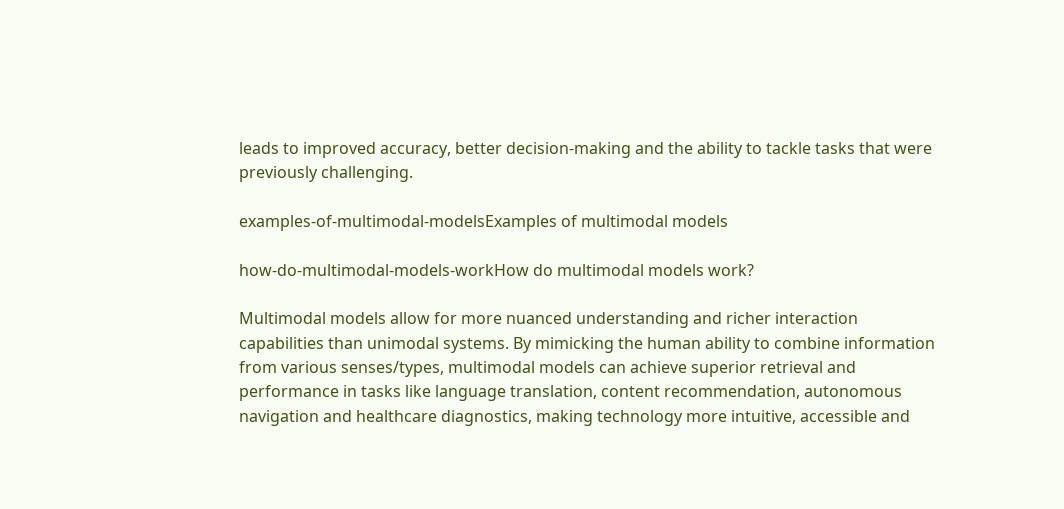leads to improved accuracy, better decision-making and the ability to tackle tasks that were previously challenging.

examples-of-multimodal-modelsExamples of multimodal models

how-do-multimodal-models-workHow do multimodal models work?

Multimodal models allow for more nuanced understanding and richer interaction capabilities than unimodal systems. By mimicking the human ability to combine information from various senses/types, multimodal models can achieve superior retrieval and performance in tasks like language translation, content recommendation, autonomous navigation and healthcare diagnostics, making technology more intuitive, accessible and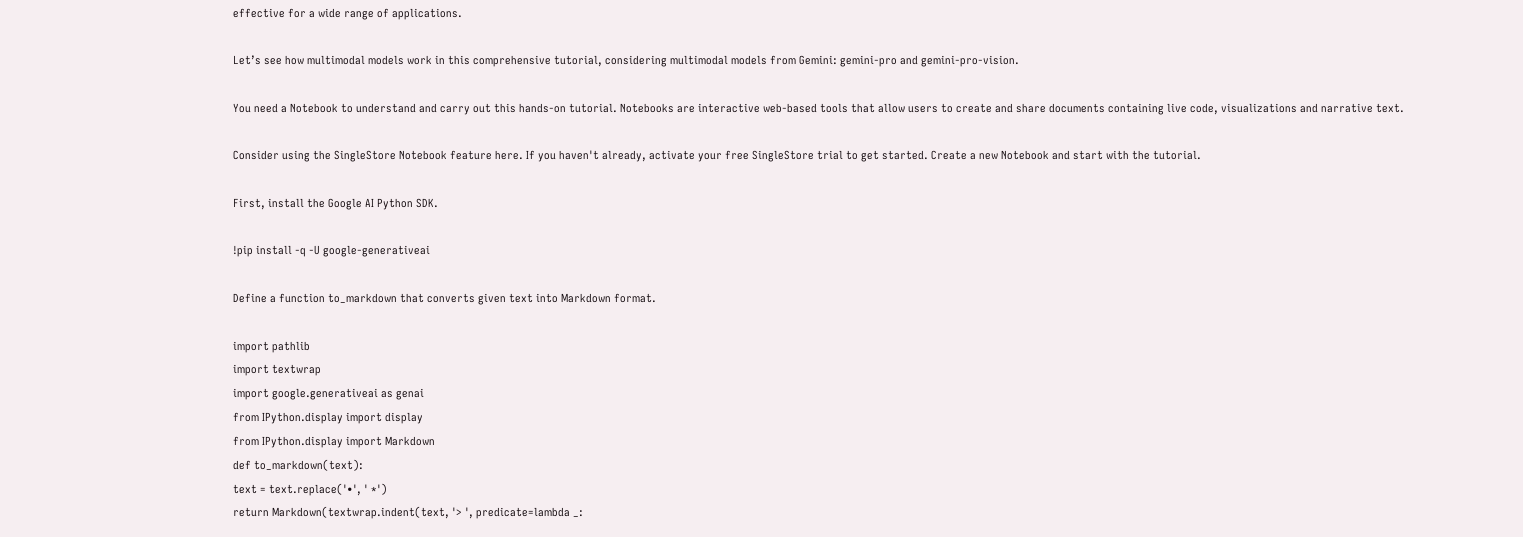effective for a wide range of applications.

Let’s see how multimodal models work in this comprehensive tutorial, considering multimodal models from Gemini: gemini-pro and gemini-pro-vision.

You need a Notebook to understand and carry out this hands-on tutorial. Notebooks are interactive web-based tools that allow users to create and share documents containing live code, visualizations and narrative text.

Consider using the SingleStore Notebook feature here. If you haven't already, activate your free SingleStore trial to get started. Create a new Notebook and start with the tutorial.

First, install the Google AI Python SDK.

!pip install -q -U google-generativeai

Define a function to_markdown that converts given text into Markdown format.

import pathlib
import textwrap
import google.generativeai as genai
from IPython.display import display
from IPython.display import Markdown
def to_markdown(text):
text = text.replace('•', ' *')
return Markdown(textwrap.indent(text, '> ', predicate=lambda _: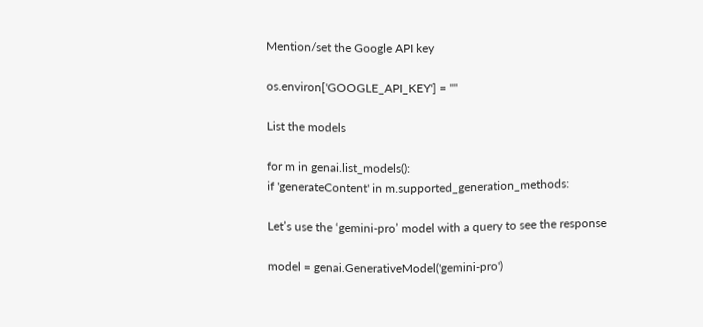Mention/set the Google API key

os.environ['GOOGLE_API_KEY'] = ""

List the models

for m in genai.list_models():
if 'generateContent' in m.supported_generation_methods:

Let’s use the ‘gemini-pro’ model with a query to see the response

model = genai.GenerativeModel('gemini-pro')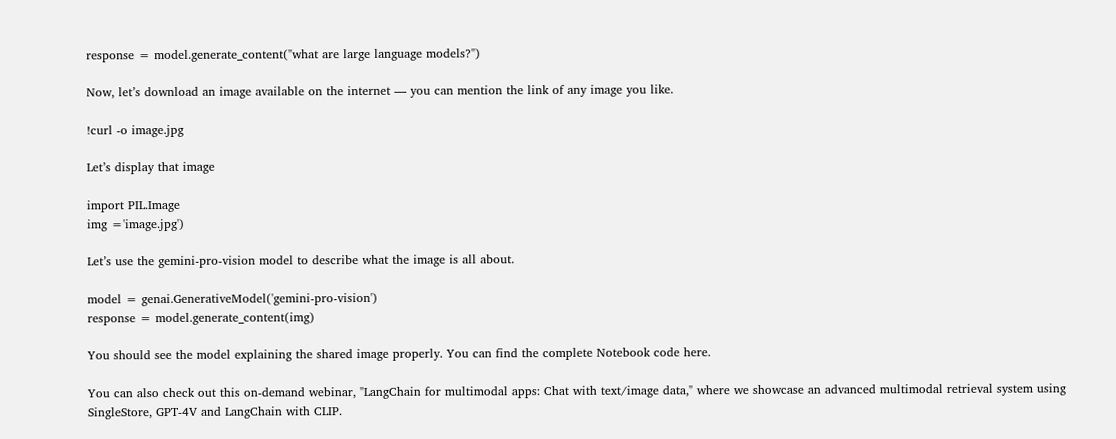response = model.generate_content("what are large language models?")

Now, let’s download an image available on the internet — you can mention the link of any image you like.

!curl -o image.jpg

Let’s display that image

import PIL.Image
img ='image.jpg')

Let’s use the gemini-pro-vision model to describe what the image is all about.

model = genai.GenerativeModel('gemini-pro-vision')
response = model.generate_content(img)

You should see the model explaining the shared image properly. You can find the complete Notebook code here.

You can also check out this on-demand webinar, "LangChain for multimodal apps: Chat with text/image data," where we showcase an advanced multimodal retrieval system using SingleStore, GPT-4V and LangChain with CLIP.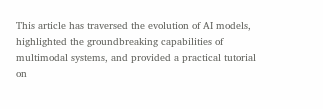This article has traversed the evolution of AI models, highlighted the groundbreaking capabilities of multimodal systems, and provided a practical tutorial on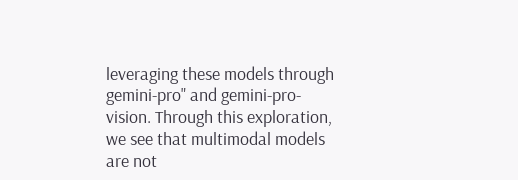leveraging these models through gemini-pro" and gemini-pro-vision. Through this exploration, we see that multimodal models are not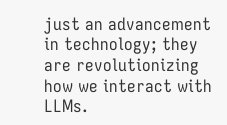just an advancement in technology; they are revolutionizing how we interact with LLMs.